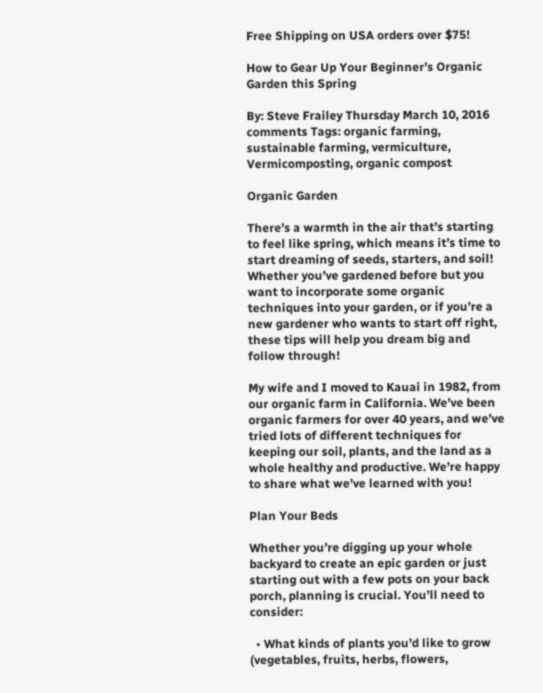Free Shipping on USA orders over $75!

How to Gear Up Your Beginner’s Organic Garden this Spring

By: Steve Frailey Thursday March 10, 2016 comments Tags: organic farming, sustainable farming, vermiculture, Vermicomposting, organic compost

Organic Garden

There’s a warmth in the air that’s starting to feel like spring, which means it’s time to start dreaming of seeds, starters, and soil! Whether you’ve gardened before but you want to incorporate some organic techniques into your garden, or if you’re a new gardener who wants to start off right, these tips will help you dream big and follow through!

My wife and I moved to Kauai in 1982, from our organic farm in California. We’ve been organic farmers for over 40 years, and we’ve tried lots of different techniques for keeping our soil, plants, and the land as a whole healthy and productive. We’re happy to share what we’ve learned with you!

Plan Your Beds

Whether you’re digging up your whole backyard to create an epic garden or just starting out with a few pots on your back porch, planning is crucial. You’ll need to consider:

  • What kinds of plants you’d like to grow (vegetables, fruits, herbs, flowers,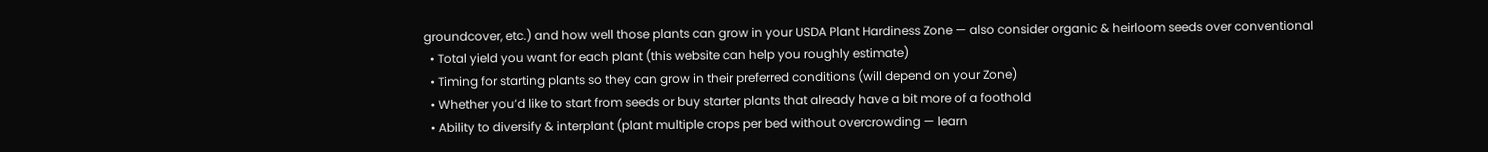groundcover, etc.) and how well those plants can grow in your USDA Plant Hardiness Zone — also consider organic & heirloom seeds over conventional
  • Total yield you want for each plant (this website can help you roughly estimate)
  • Timing for starting plants so they can grow in their preferred conditions (will depend on your Zone)
  • Whether you’d like to start from seeds or buy starter plants that already have a bit more of a foothold
  • Ability to diversify & interplant (plant multiple crops per bed without overcrowding — learn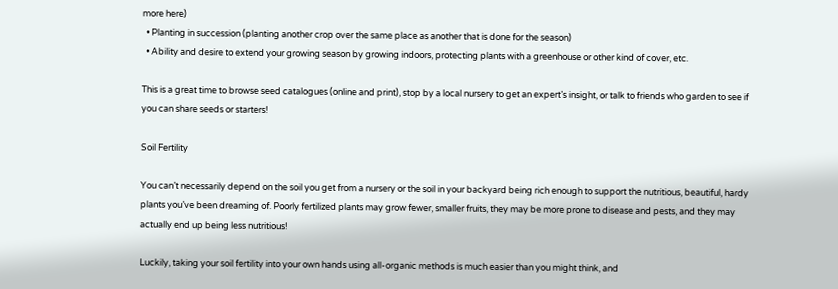more here)
  • Planting in succession (planting another crop over the same place as another that is done for the season)
  • Ability and desire to extend your growing season by growing indoors, protecting plants with a greenhouse or other kind of cover, etc.

This is a great time to browse seed catalogues (online and print), stop by a local nursery to get an expert’s insight, or talk to friends who garden to see if you can share seeds or starters!

Soil Fertility

You can’t necessarily depend on the soil you get from a nursery or the soil in your backyard being rich enough to support the nutritious, beautiful, hardy plants you’ve been dreaming of. Poorly fertilized plants may grow fewer, smaller fruits, they may be more prone to disease and pests, and they may actually end up being less nutritious!

Luckily, taking your soil fertility into your own hands using all-organic methods is much easier than you might think, and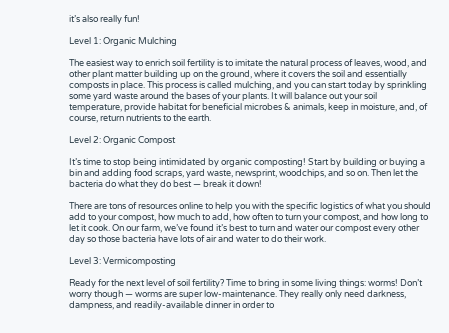it’s also really fun!

Level 1: Organic Mulching

The easiest way to enrich soil fertility is to imitate the natural process of leaves, wood, and other plant matter building up on the ground, where it covers the soil and essentially composts in place. This process is called mulching, and you can start today by sprinkling some yard waste around the bases of your plants. It will balance out your soil temperature, provide habitat for beneficial microbes & animals, keep in moisture, and, of course, return nutrients to the earth.

Level 2: Organic Compost

It’s time to stop being intimidated by organic composting! Start by building or buying a bin and adding food scraps, yard waste, newsprint, woodchips, and so on. Then let the bacteria do what they do best — break it down!

There are tons of resources online to help you with the specific logistics of what you should add to your compost, how much to add, how often to turn your compost, and how long to let it cook. On our farm, we’ve found it’s best to turn and water our compost every other day so those bacteria have lots of air and water to do their work.

Level 3: Vermicomposting

Ready for the next level of soil fertility? Time to bring in some living things: worms! Don’t worry though — worms are super low-maintenance. They really only need darkness, dampness, and readily-available dinner in order to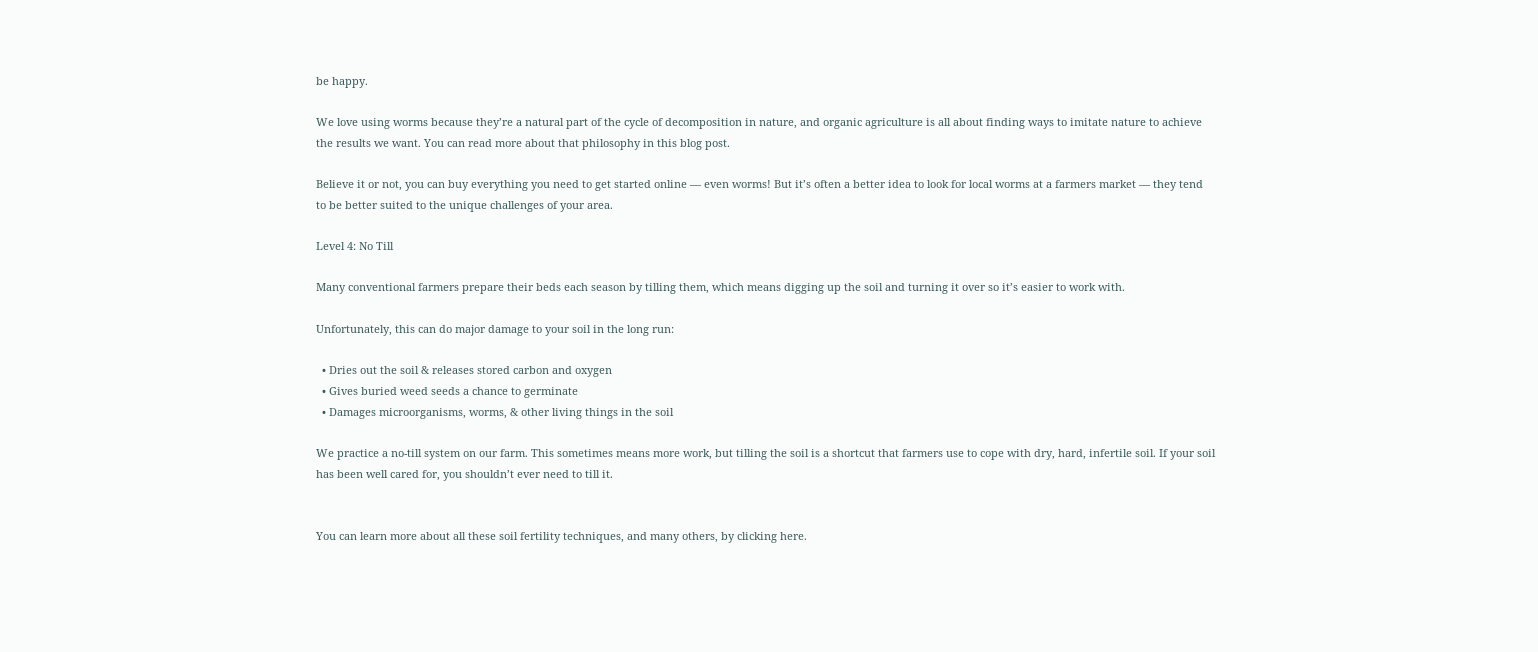be happy.

We love using worms because they’re a natural part of the cycle of decomposition in nature, and organic agriculture is all about finding ways to imitate nature to achieve the results we want. You can read more about that philosophy in this blog post.

Believe it or not, you can buy everything you need to get started online — even worms! But it’s often a better idea to look for local worms at a farmers market — they tend to be better suited to the unique challenges of your area.

Level 4: No Till

Many conventional farmers prepare their beds each season by tilling them, which means digging up the soil and turning it over so it’s easier to work with.

Unfortunately, this can do major damage to your soil in the long run:

  • Dries out the soil & releases stored carbon and oxygen
  • Gives buried weed seeds a chance to germinate
  • Damages microorganisms, worms, & other living things in the soil

We practice a no-till system on our farm. This sometimes means more work, but tilling the soil is a shortcut that farmers use to cope with dry, hard, infertile soil. If your soil has been well cared for, you shouldn’t ever need to till it.


You can learn more about all these soil fertility techniques, and many others, by clicking here.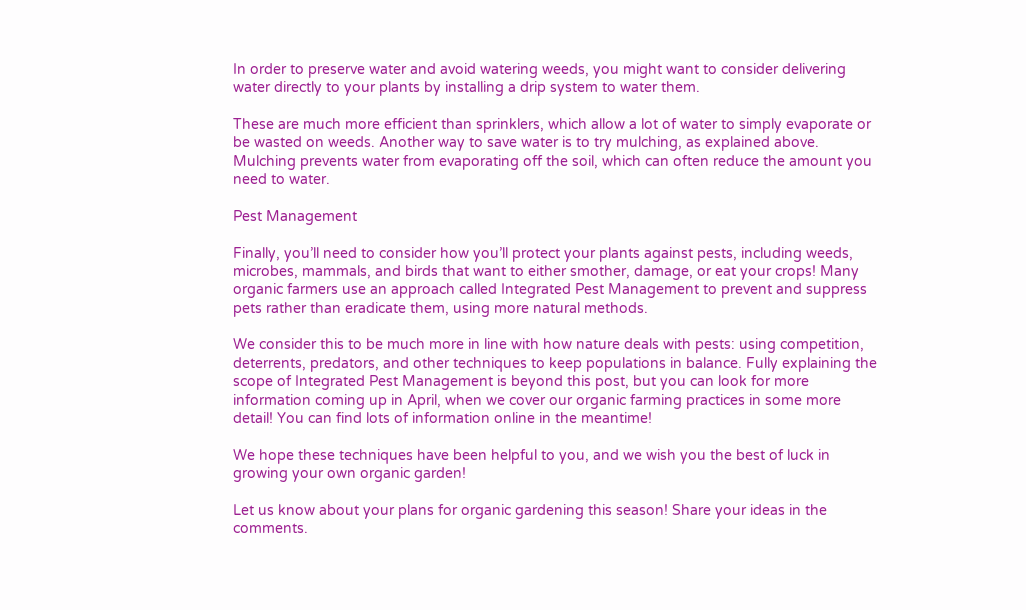In order to preserve water and avoid watering weeds, you might want to consider delivering water directly to your plants by installing a drip system to water them.

These are much more efficient than sprinklers, which allow a lot of water to simply evaporate or be wasted on weeds. Another way to save water is to try mulching, as explained above. Mulching prevents water from evaporating off the soil, which can often reduce the amount you need to water.

Pest Management

Finally, you’ll need to consider how you’ll protect your plants against pests, including weeds, microbes, mammals, and birds that want to either smother, damage, or eat your crops! Many organic farmers use an approach called Integrated Pest Management to prevent and suppress pets rather than eradicate them, using more natural methods.

We consider this to be much more in line with how nature deals with pests: using competition, deterrents, predators, and other techniques to keep populations in balance. Fully explaining the scope of Integrated Pest Management is beyond this post, but you can look for more information coming up in April, when we cover our organic farming practices in some more detail! You can find lots of information online in the meantime!

We hope these techniques have been helpful to you, and we wish you the best of luck in growing your own organic garden!

Let us know about your plans for organic gardening this season! Share your ideas in the comments.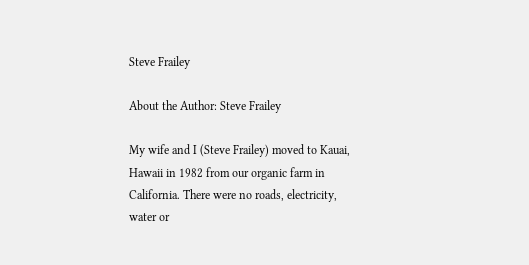Steve Frailey

About the Author: Steve Frailey

My wife and I (Steve Frailey) moved to Kauai, Hawaii in 1982 from our organic farm in California. There were no roads, electricity, water or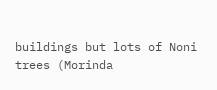buildings but lots of Noni trees (Morinda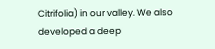Citrifolia) in our valley. We also developed a deep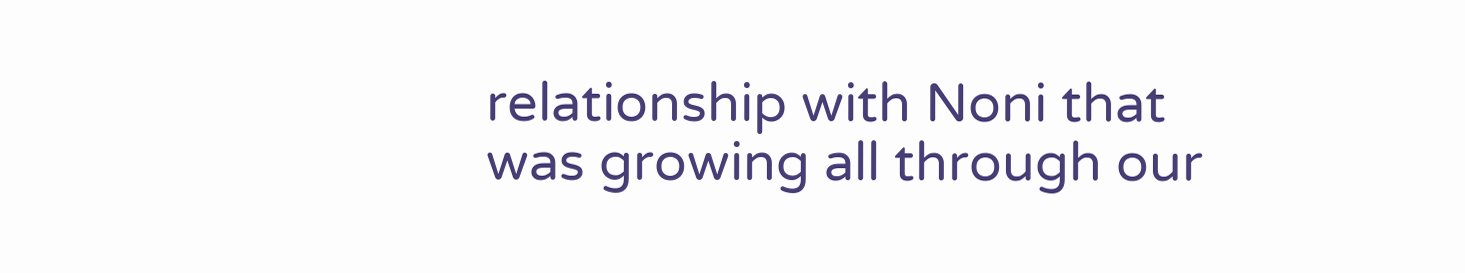relationship with Noni that was growing all through our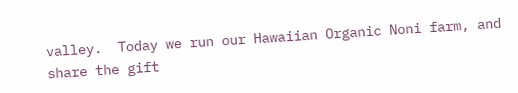valley.  Today we run our Hawaiian Organic Noni farm, and share the gift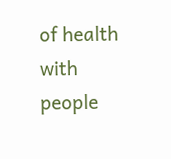of health with people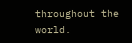throughout the world.